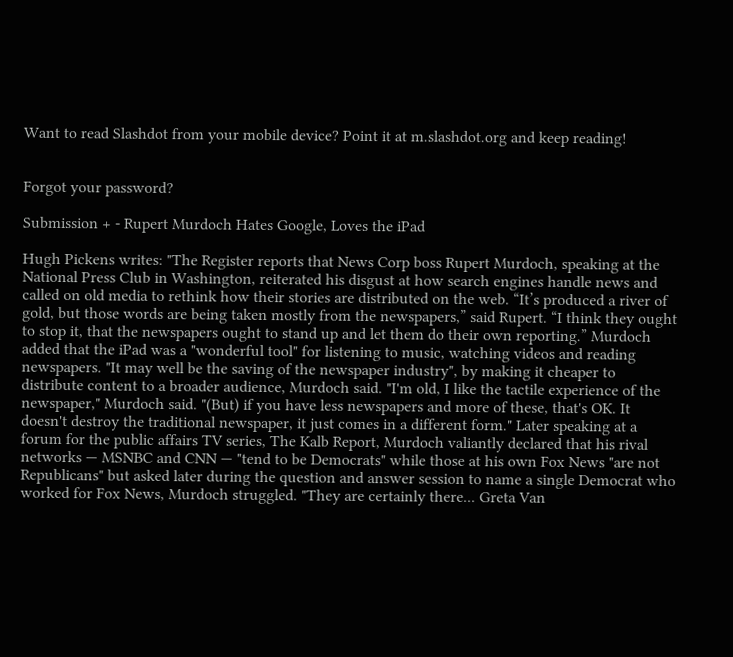Want to read Slashdot from your mobile device? Point it at m.slashdot.org and keep reading!


Forgot your password?

Submission + - Rupert Murdoch Hates Google, Loves the iPad

Hugh Pickens writes: "The Register reports that News Corp boss Rupert Murdoch, speaking at the National Press Club in Washington, reiterated his disgust at how search engines handle news and called on old media to rethink how their stories are distributed on the web. “It’s produced a river of gold, but those words are being taken mostly from the newspapers,” said Rupert. “I think they ought to stop it, that the newspapers ought to stand up and let them do their own reporting.” Murdoch added that the iPad was a "wonderful tool" for listening to music, watching videos and reading newspapers. "It may well be the saving of the newspaper industry", by making it cheaper to distribute content to a broader audience, Murdoch said. "I'm old, I like the tactile experience of the newspaper," Murdoch said. "(But) if you have less newspapers and more of these, that's OK. It doesn't destroy the traditional newspaper, it just comes in a different form." Later speaking at a forum for the public affairs TV series, The Kalb Report, Murdoch valiantly declared that his rival networks — MSNBC and CNN — "tend to be Democrats" while those at his own Fox News "are not Republicans" but asked later during the question and answer session to name a single Democrat who worked for Fox News, Murdoch struggled. "They are certainly there... Greta Van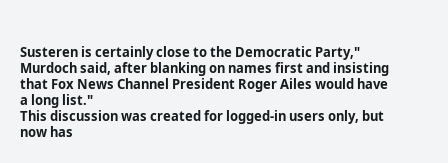Susteren is certainly close to the Democratic Party," Murdoch said, after blanking on names first and insisting that Fox News Channel President Roger Ailes would have a long list."
This discussion was created for logged-in users only, but now has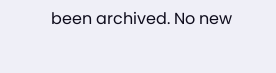been archived. No new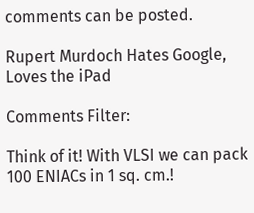comments can be posted.

Rupert Murdoch Hates Google, Loves the iPad

Comments Filter:

Think of it! With VLSI we can pack 100 ENIACs in 1 sq. cm.!